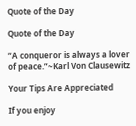Quote of the Day

Quote of the Day

“A conqueror is always a lover of peace.”~Karl Von Clausewitz

Your Tips Are Appreciated

If you enjoy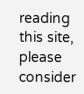reading this site, please consider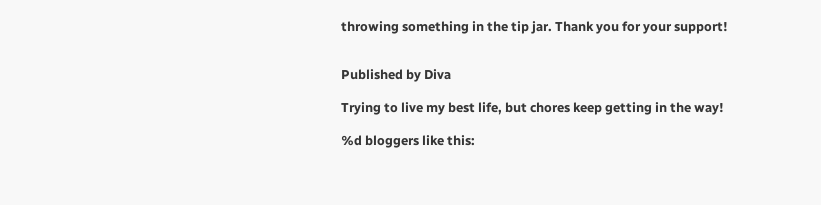throwing something in the tip jar. Thank you for your support!


Published by Diva

Trying to live my best life, but chores keep getting in the way!

%d bloggers like this: